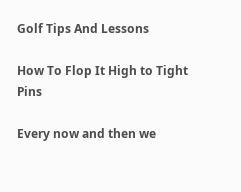Golf Tips And Lessons

How To Flop It High to Tight Pins

Every now and then we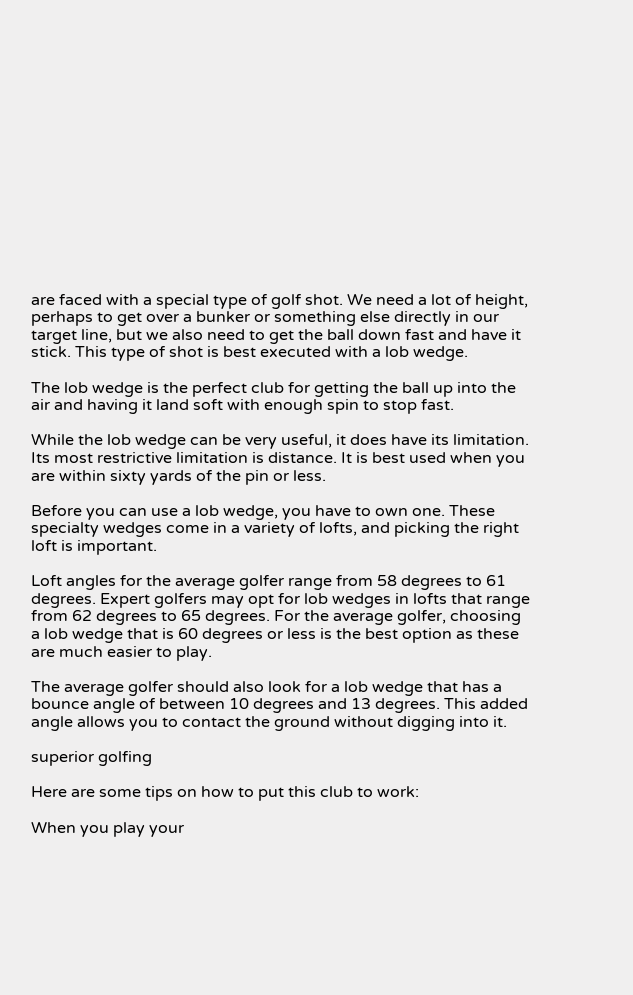are faced with a special type of golf shot. We need a lot of height, perhaps to get over a bunker or something else directly in our target line, but we also need to get the ball down fast and have it stick. This type of shot is best executed with a lob wedge.

The lob wedge is the perfect club for getting the ball up into the air and having it land soft with enough spin to stop fast.

While the lob wedge can be very useful, it does have its limitation. Its most restrictive limitation is distance. It is best used when you are within sixty yards of the pin or less.

Before you can use a lob wedge, you have to own one. These specialty wedges come in a variety of lofts, and picking the right loft is important.

Loft angles for the average golfer range from 58 degrees to 61 degrees. Expert golfers may opt for lob wedges in lofts that range from 62 degrees to 65 degrees. For the average golfer, choosing a lob wedge that is 60 degrees or less is the best option as these are much easier to play.

The average golfer should also look for a lob wedge that has a bounce angle of between 10 degrees and 13 degrees. This added angle allows you to contact the ground without digging into it.

superior golfing

Here are some tips on how to put this club to work:

When you play your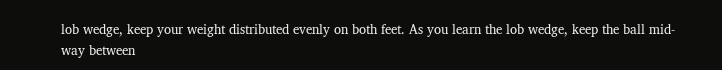lob wedge, keep your weight distributed evenly on both feet. As you learn the lob wedge, keep the ball mid-way between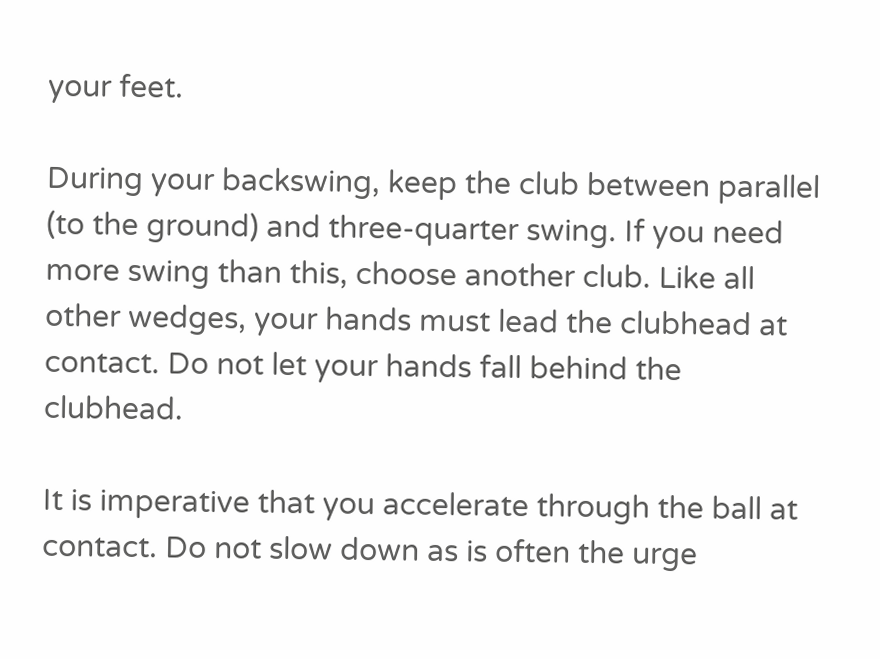your feet.

During your backswing, keep the club between parallel (to the ground) and three-quarter swing. If you need more swing than this, choose another club. Like all other wedges, your hands must lead the clubhead at contact. Do not let your hands fall behind the clubhead.

It is imperative that you accelerate through the ball at contact. Do not slow down as is often the urge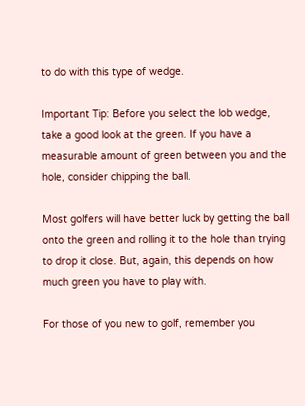to do with this type of wedge.

Important Tip: Before you select the lob wedge, take a good look at the green. If you have a measurable amount of green between you and the hole, consider chipping the ball.

Most golfers will have better luck by getting the ball onto the green and rolling it to the hole than trying to drop it close. But, again, this depends on how much green you have to play with.

For those of you new to golf, remember you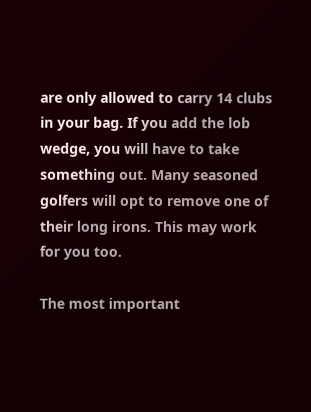are only allowed to carry 14 clubs in your bag. If you add the lob wedge, you will have to take something out. Many seasoned golfers will opt to remove one of their long irons. This may work for you too.

The most important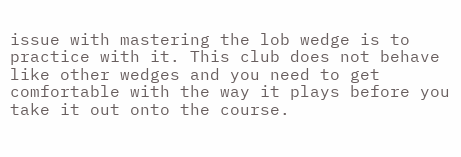issue with mastering the lob wedge is to practice with it. This club does not behave like other wedges and you need to get comfortable with the way it plays before you take it out onto the course.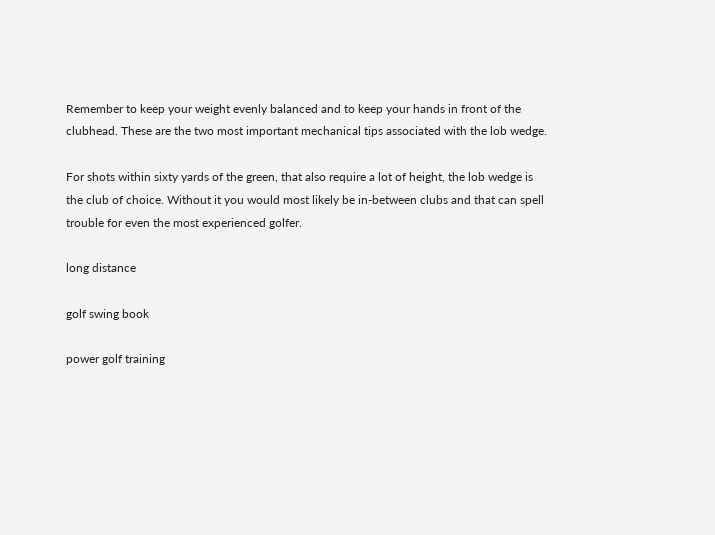Remember to keep your weight evenly balanced and to keep your hands in front of the clubhead. These are the two most important mechanical tips associated with the lob wedge.

For shots within sixty yards of the green, that also require a lot of height, the lob wedge is the club of choice. Without it you would most likely be in-between clubs and that can spell trouble for even the most experienced golfer.

long distance

golf swing book

power golf training